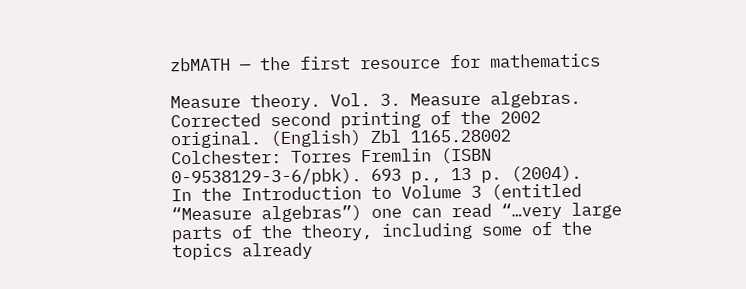zbMATH — the first resource for mathematics

Measure theory. Vol. 3. Measure algebras. Corrected second printing of the 2002 original. (English) Zbl 1165.28002
Colchester: Torres Fremlin (ISBN 0-9538129-3-6/pbk). 693 p., 13 p. (2004).
In the Introduction to Volume 3 (entitled “Measure algebras”) one can read “…very large parts of the theory, including some of the topics already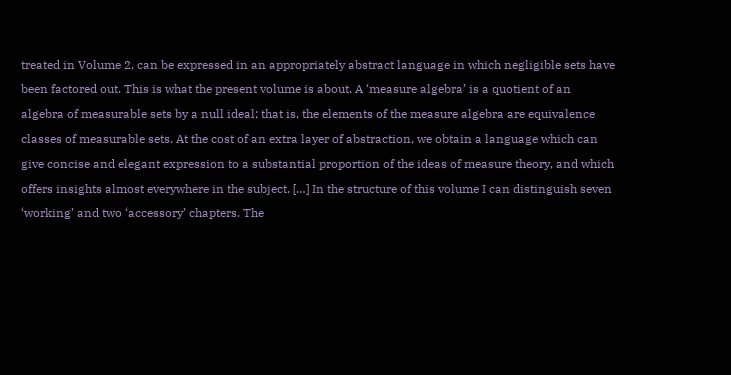treated in Volume 2, can be expressed in an appropriately abstract language in which negligible sets have been factored out. This is what the present volume is about. A ‘measure algebra’ is a quotient of an algebra of measurable sets by a null ideal; that is, the elements of the measure algebra are equivalence classes of measurable sets. At the cost of an extra layer of abstraction, we obtain a language which can give concise and elegant expression to a substantial proportion of the ideas of measure theory, and which offers insights almost everywhere in the subject. […] In the structure of this volume I can distinguish seven ‘working’ and two ‘accessory’ chapters. The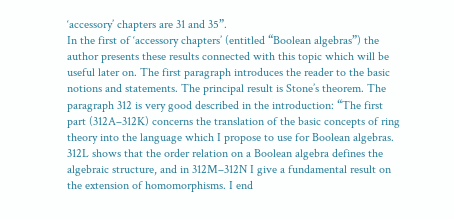‘accessory’ chapters are 31 and 35”.
In the first of ‘accessory chapters’ (entitled “Boolean algebras”) the author presents these results connected with this topic which will be useful later on. The first paragraph introduces the reader to the basic notions and statements. The principal result is Stone’s theorem. The paragraph 312 is very good described in the introduction: “The first part (312A–312K) concerns the translation of the basic concepts of ring theory into the language which I propose to use for Boolean algebras. 312L shows that the order relation on a Boolean algebra defines the algebraic structure, and in 312M–312N I give a fundamental result on the extension of homomorphisms. I end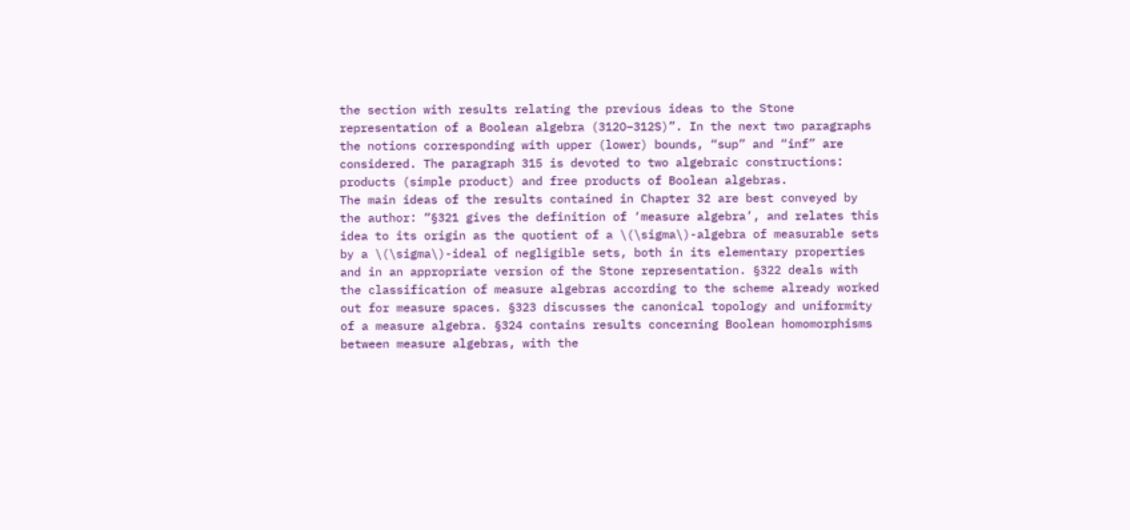the section with results relating the previous ideas to the Stone representation of a Boolean algebra (312O–312S)”. In the next two paragraphs the notions corresponding with upper (lower) bounds, “sup” and “inf” are considered. The paragraph 315 is devoted to two algebraic constructions: products (simple product) and free products of Boolean algebras.
The main ideas of the results contained in Chapter 32 are best conveyed by the author: “§321 gives the definition of ‘measure algebra’, and relates this idea to its origin as the quotient of a \(\sigma\)-algebra of measurable sets by a \(\sigma\)-ideal of negligible sets, both in its elementary properties and in an appropriate version of the Stone representation. §322 deals with the classification of measure algebras according to the scheme already worked out for measure spaces. §323 discusses the canonical topology and uniformity of a measure algebra. §324 contains results concerning Boolean homomorphisms between measure algebras, with the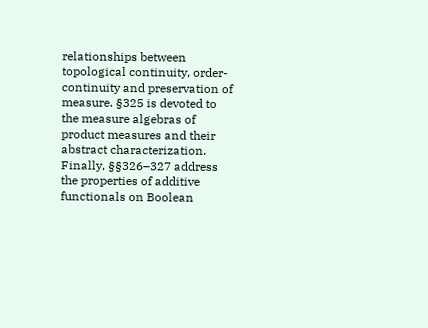relationships between topological continuity, order-continuity and preservation of measure. §325 is devoted to the measure algebras of product measures and their abstract characterization. Finally, §§326–327 address the properties of additive functionals on Boolean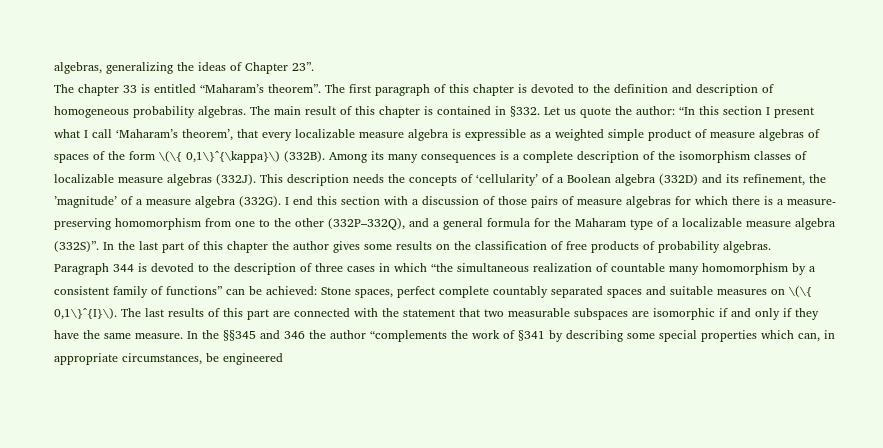algebras, generalizing the ideas of Chapter 23”.
The chapter 33 is entitled “Maharam’s theorem”. The first paragraph of this chapter is devoted to the definition and description of homogeneous probability algebras. The main result of this chapter is contained in §332. Let us quote the author: “In this section I present what I call ‘Maharam’s theorem’, that every localizable measure algebra is expressible as a weighted simple product of measure algebras of spaces of the form \(\{ 0,1\}^{\kappa}\) (332B). Among its many consequences is a complete description of the isomorphism classes of localizable measure algebras (332J). This description needs the concepts of ‘cellularity’ of a Boolean algebra (332D) and its refinement, the ’magnitude’ of a measure algebra (332G). I end this section with a discussion of those pairs of measure algebras for which there is a measure-preserving homomorphism from one to the other (332P–332Q), and a general formula for the Maharam type of a localizable measure algebra (332S)”. In the last part of this chapter the author gives some results on the classification of free products of probability algebras.
Paragraph 344 is devoted to the description of three cases in which “the simultaneous realization of countable many homomorphism by a consistent family of functions” can be achieved: Stone spaces, perfect complete countably separated spaces and suitable measures on \(\{ 0,1\}^{I}\). The last results of this part are connected with the statement that two measurable subspaces are isomorphic if and only if they have the same measure. In the §§345 and 346 the author “complements the work of §341 by describing some special properties which can, in appropriate circumstances, be engineered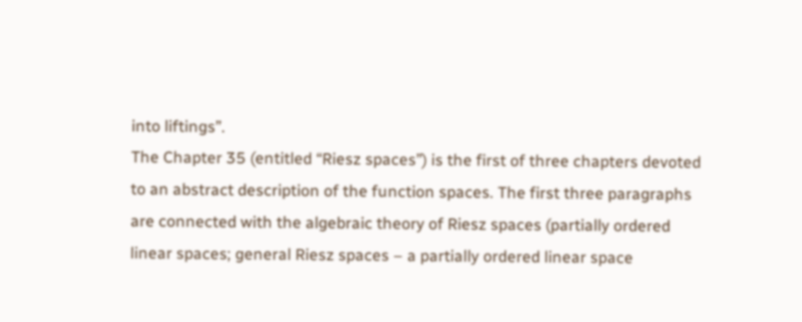into liftings”.
The Chapter 35 (entitled “Riesz spaces”) is the first of three chapters devoted to an abstract description of the function spaces. The first three paragraphs are connected with the algebraic theory of Riesz spaces (partially ordered linear spaces; general Riesz spaces – a partially ordered linear space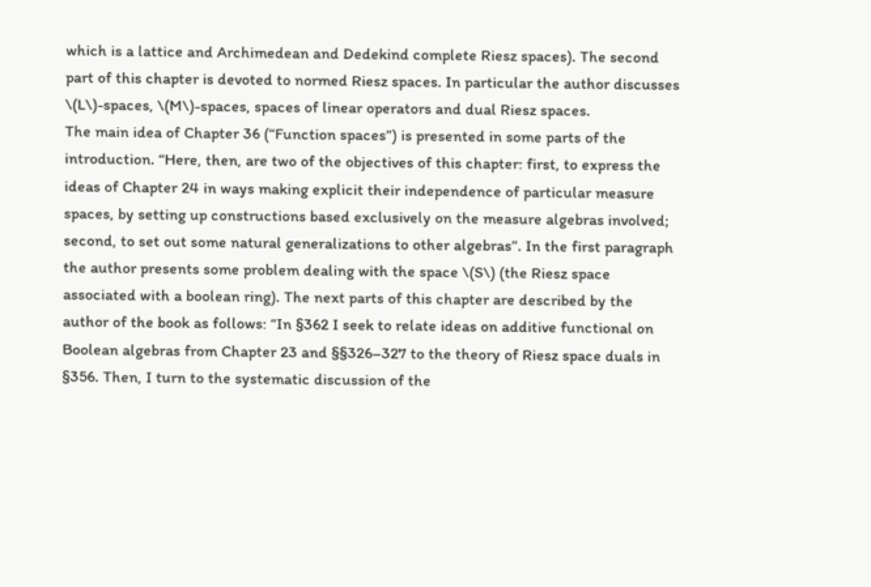which is a lattice and Archimedean and Dedekind complete Riesz spaces). The second part of this chapter is devoted to normed Riesz spaces. In particular the author discusses \(L\)-spaces, \(M\)-spaces, spaces of linear operators and dual Riesz spaces.
The main idea of Chapter 36 (“Function spaces”) is presented in some parts of the introduction. “Here, then, are two of the objectives of this chapter: first, to express the ideas of Chapter 24 in ways making explicit their independence of particular measure spaces, by setting up constructions based exclusively on the measure algebras involved; second, to set out some natural generalizations to other algebras”. In the first paragraph the author presents some problem dealing with the space \(S\) (the Riesz space associated with a boolean ring). The next parts of this chapter are described by the author of the book as follows: “In §362 I seek to relate ideas on additive functional on Boolean algebras from Chapter 23 and §§326–327 to the theory of Riesz space duals in §356. Then, I turn to the systematic discussion of the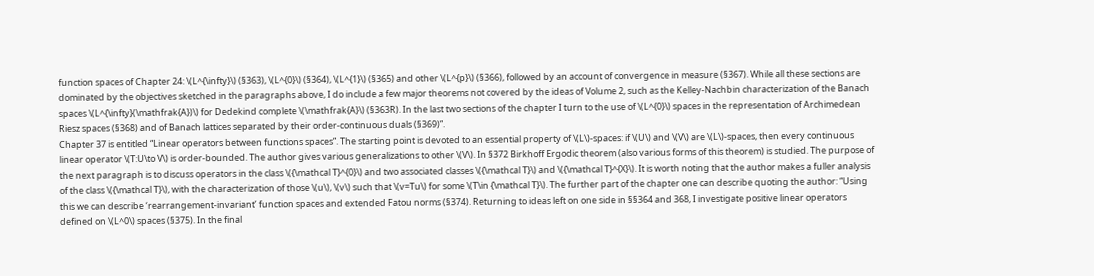function spaces of Chapter 24: \(L^{\infty}\) (§363), \(L^{0}\) (§364), \(L^{1}\) (§365) and other \(L^{p}\) (§366), followed by an account of convergence in measure (§367). While all these sections are dominated by the objectives sketched in the paragraphs above, I do include a few major theorems not covered by the ideas of Volume 2, such as the Kelley-Nachbin characterization of the Banach spaces \(L^{\infty}(\mathfrak{A})\) for Dedekind complete \(\mathfrak{A}\) (§363R). In the last two sections of the chapter I turn to the use of \(L^{0}\) spaces in the representation of Archimedean Riesz spaces (§368) and of Banach lattices separated by their order-continuous duals (§369)”.
Chapter 37 is entitled “Linear operators between functions spaces”. The starting point is devoted to an essential property of \(L\)-spaces: if \(U\) and \(V\) are \(L\)-spaces, then every continuous linear operator \(T:U\to V\) is order-bounded. The author gives various generalizations to other \(V\). In §372 Birkhoff Ergodic theorem (also various forms of this theorem) is studied. The purpose of the next paragraph is to discuss operators in the class \({\mathcal T}^{0}\) and two associated classes \({\mathcal T}\) and \({\mathcal T}^{X}\). It is worth noting that the author makes a fuller analysis of the class \({\mathcal T}\), with the characterization of those \(u\), \(v\) such that \(v=Tu\) for some \(T\in {\mathcal T}\). The further part of the chapter one can describe quoting the author: “Using this we can describe ‘rearrangement-invariant’ function spaces and extended Fatou norms (§374). Returning to ideas left on one side in §§364 and 368, I investigate positive linear operators defined on \(L^0\) spaces (§375). In the final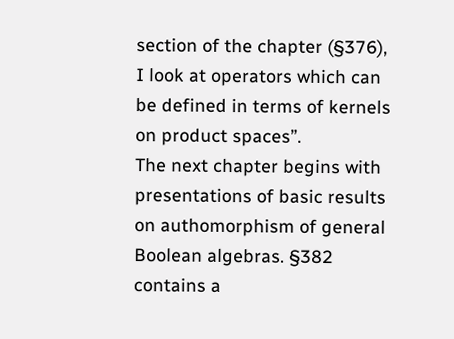section of the chapter (§376), I look at operators which can be defined in terms of kernels on product spaces”.
The next chapter begins with presentations of basic results on authomorphism of general Boolean algebras. §382 contains a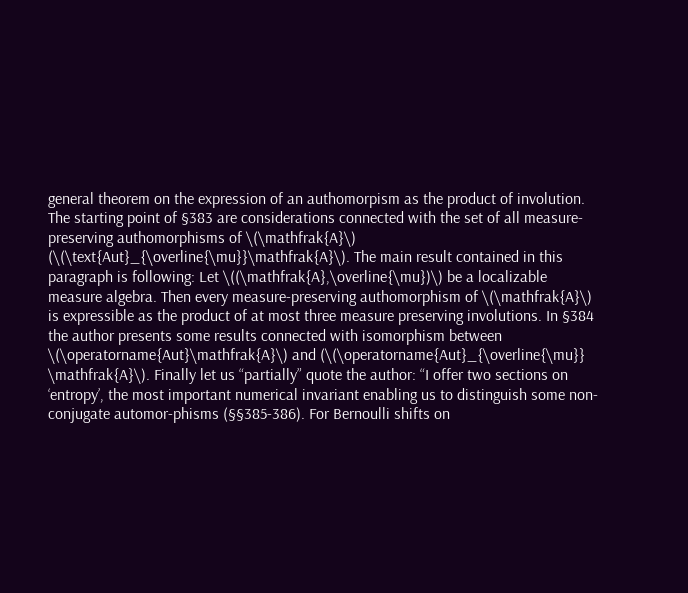general theorem on the expression of an authomorpism as the product of involution. The starting point of §383 are considerations connected with the set of all measure-preserving authomorphisms of \(\mathfrak{A}\) (\(\text{Aut}_{\overline{\mu}}\mathfrak{A}\). The main result contained in this paragraph is following: Let \((\mathfrak{A},\overline{\mu})\) be a localizable measure algebra. Then every measure-preserving authomorphism of \(\mathfrak{A}\) is expressible as the product of at most three measure preserving involutions. In §384 the author presents some results connected with isomorphism between \(\operatorname{Aut}\mathfrak{A}\) and (\(\operatorname{Aut}_{\overline{\mu}} \mathfrak{A}\). Finally let us “partially” quote the author: “I offer two sections on ‘entropy’, the most important numerical invariant enabling us to distinguish some non-conjugate automor-phisms (§§385-386). For Bernoulli shifts on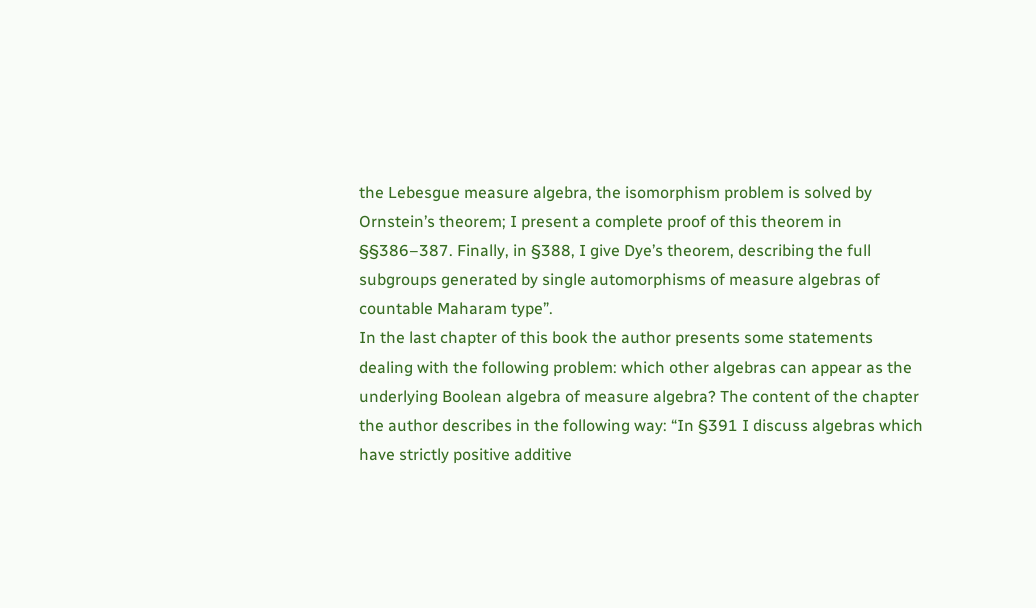the Lebesgue measure algebra, the isomorphism problem is solved by Ornstein’s theorem; I present a complete proof of this theorem in §§386–387. Finally, in §388, I give Dye’s theorem, describing the full subgroups generated by single automorphisms of measure algebras of countable Maharam type”.
In the last chapter of this book the author presents some statements dealing with the following problem: which other algebras can appear as the underlying Boolean algebra of measure algebra? The content of the chapter the author describes in the following way: “In §391 I discuss algebras which have strictly positive additive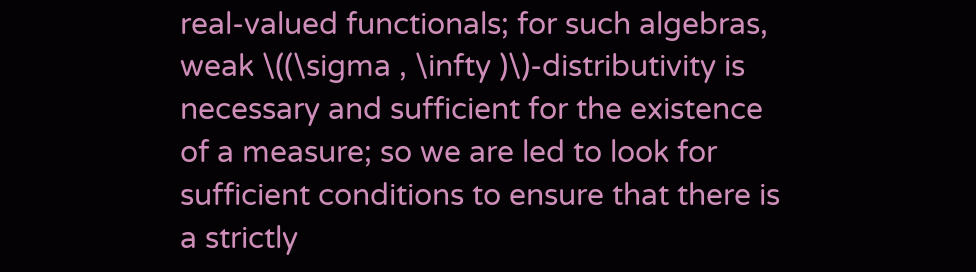real-valued functionals; for such algebras, weak \((\sigma , \infty )\)-distributivity is necessary and sufficient for the existence of a measure; so we are led to look for sufficient conditions to ensure that there is a strictly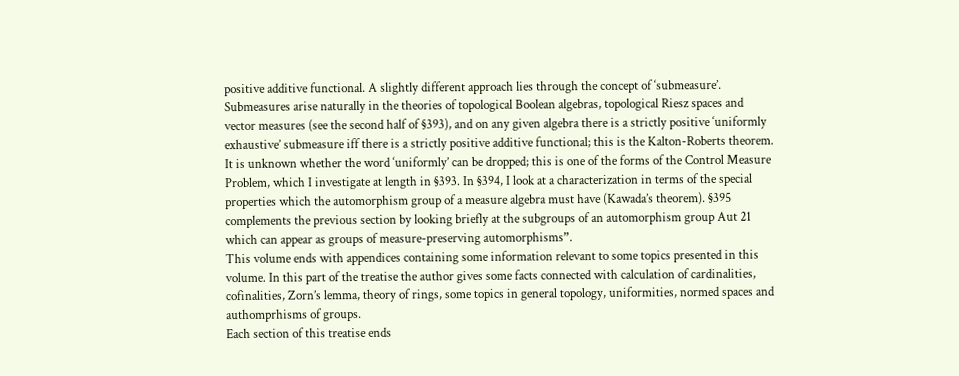positive additive functional. A slightly different approach lies through the concept of ‘submeasure’. Submeasures arise naturally in the theories of topological Boolean algebras, topological Riesz spaces and vector measures (see the second half of §393), and on any given algebra there is a strictly positive ‘uniformly exhaustive’ submeasure iff there is a strictly positive additive functional; this is the Kalton-Roberts theorem. It is unknown whether the word ‘uniformly’ can be dropped; this is one of the forms of the Control Measure Problem, which I investigate at length in §393. In §394, I look at a characterization in terms of the special properties which the automorphism group of a measure algebra must have (Kawada’s theorem). §395 complements the previous section by looking briefly at the subgroups of an automorphism group Aut 21 which can appear as groups of measure-preserving automorphisms”.
This volume ends with appendices containing some information relevant to some topics presented in this volume. In this part of the treatise the author gives some facts connected with calculation of cardinalities, cofinalities, Zorn’s lemma, theory of rings, some topics in general topology, uniformities, normed spaces and authomprhisms of groups.
Each section of this treatise ends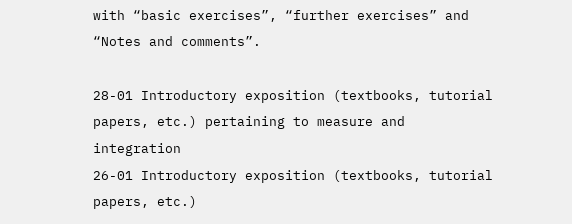with “basic exercises”, “further exercises” and “Notes and comments”.

28-01 Introductory exposition (textbooks, tutorial papers, etc.) pertaining to measure and integration
26-01 Introductory exposition (textbooks, tutorial papers, etc.)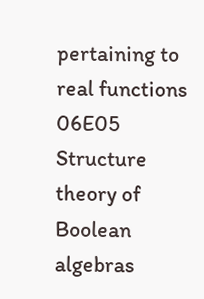pertaining to real functions
06E05 Structure theory of Boolean algebras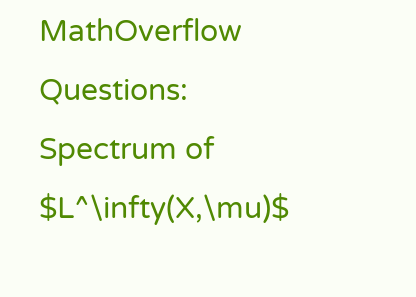MathOverflow Questions:
Spectrum of $L^\infty(X,\mu)$